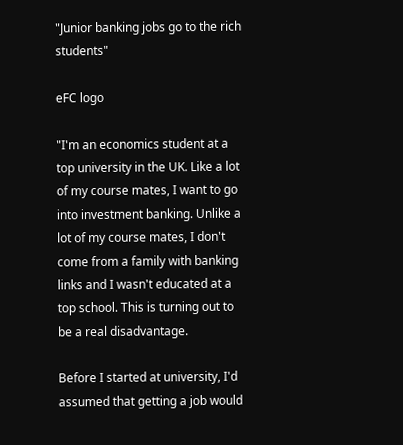"Junior banking jobs go to the rich students"

eFC logo

"I'm an economics student at a top university in the UK. Like a lot of my course mates, I want to go into investment banking. Unlike a lot of my course mates, I don't come from a family with banking links and I wasn't educated at a top school. This is turning out to be a real disadvantage.

Before I started at university, I'd assumed that getting a job would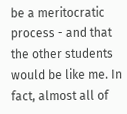be a meritocratic process - and that the other students would be like me. In fact, almost all of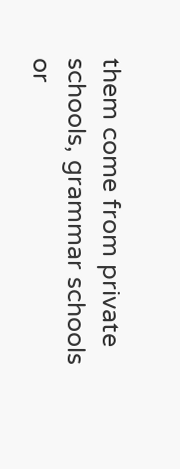them come from private schools, grammar schools or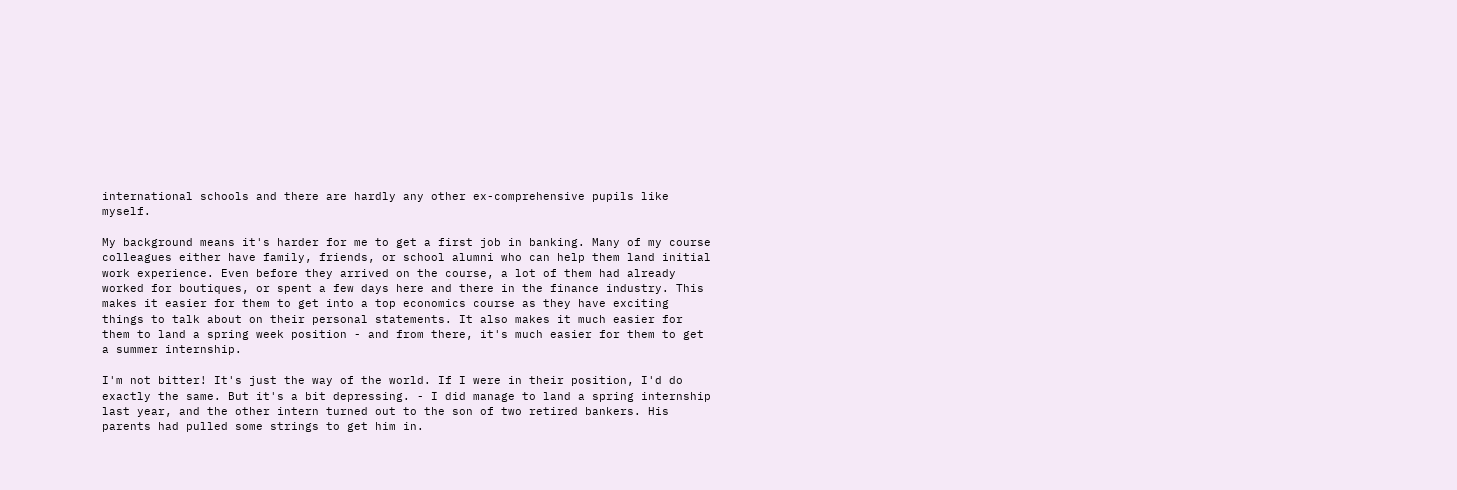international schools and there are hardly any other ex-comprehensive pupils like myself.

My background means it's harder for me to get a first job in banking. Many of my course colleagues either have family, friends, or school alumni who can help them land initial work experience. Even before they arrived on the course, a lot of them had already worked for boutiques, or spent a few days here and there in the finance industry. This makes it easier for them to get into a top economics course as they have exciting things to talk about on their personal statements. It also makes it much easier for them to land a spring week position - and from there, it's much easier for them to get a summer internship.

I'm not bitter! It's just the way of the world. If I were in their position, I'd do exactly the same. But it's a bit depressing. - I did manage to land a spring internship last year, and the other intern turned out to the son of two retired bankers. His parents had pulled some strings to get him in.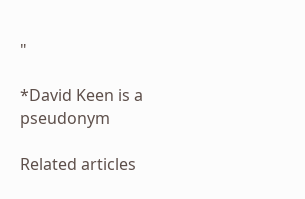"

*David Keen is a pseudonym

Related articles